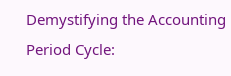Demystifying the Accounting Period Cycle: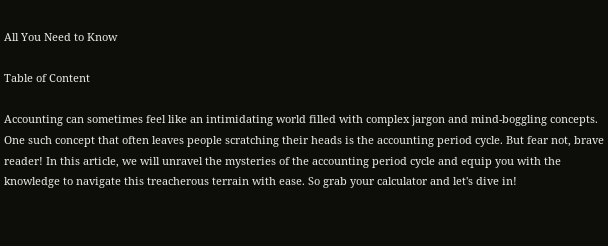All You Need to Know

Table of Content

Accounting can sometimes feel like an intimidating world filled with complex jargon and mind-boggling concepts. One such concept that often leaves people scratching their heads is the accounting period cycle. But fear not, brave reader! In this article, we will unravel the mysteries of the accounting period cycle and equip you with the knowledge to navigate this treacherous terrain with ease. So grab your calculator and let's dive in!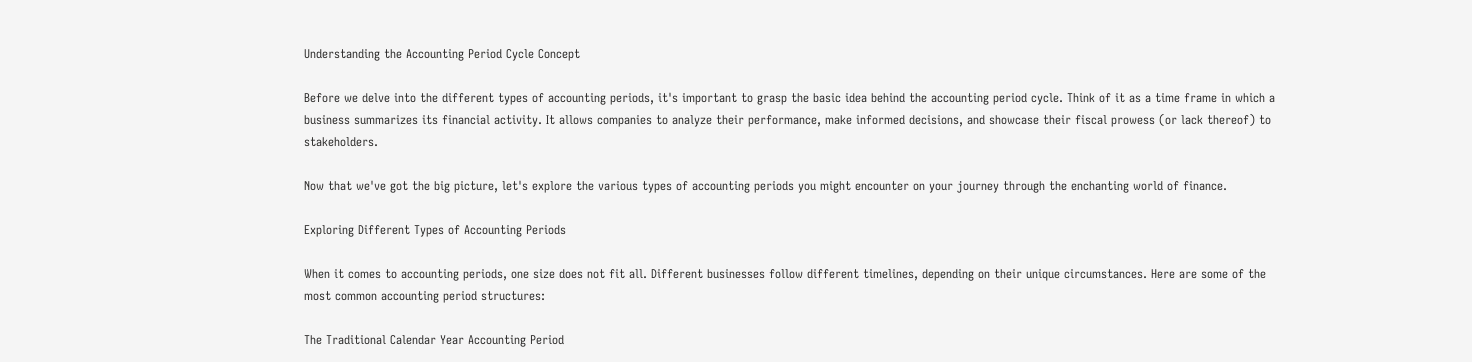Understanding the Accounting Period Cycle Concept

Before we delve into the different types of accounting periods, it's important to grasp the basic idea behind the accounting period cycle. Think of it as a time frame in which a business summarizes its financial activity. It allows companies to analyze their performance, make informed decisions, and showcase their fiscal prowess (or lack thereof) to stakeholders.

Now that we've got the big picture, let's explore the various types of accounting periods you might encounter on your journey through the enchanting world of finance.

Exploring Different Types of Accounting Periods

When it comes to accounting periods, one size does not fit all. Different businesses follow different timelines, depending on their unique circumstances. Here are some of the most common accounting period structures:

The Traditional Calendar Year Accounting Period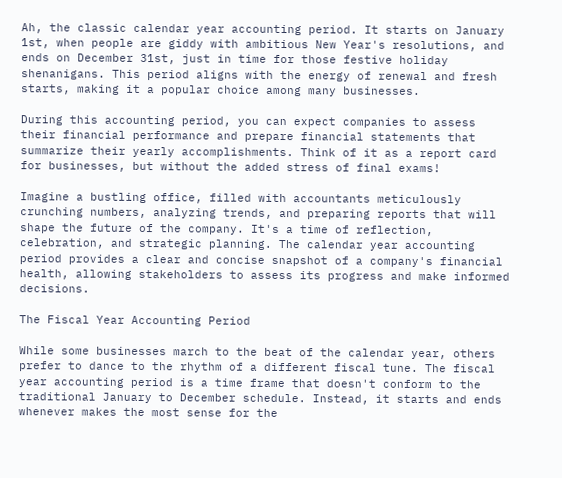Ah, the classic calendar year accounting period. It starts on January 1st, when people are giddy with ambitious New Year's resolutions, and ends on December 31st, just in time for those festive holiday shenanigans. This period aligns with the energy of renewal and fresh starts, making it a popular choice among many businesses.

During this accounting period, you can expect companies to assess their financial performance and prepare financial statements that summarize their yearly accomplishments. Think of it as a report card for businesses, but without the added stress of final exams!

Imagine a bustling office, filled with accountants meticulously crunching numbers, analyzing trends, and preparing reports that will shape the future of the company. It's a time of reflection, celebration, and strategic planning. The calendar year accounting period provides a clear and concise snapshot of a company's financial health, allowing stakeholders to assess its progress and make informed decisions.

The Fiscal Year Accounting Period

While some businesses march to the beat of the calendar year, others prefer to dance to the rhythm of a different fiscal tune. The fiscal year accounting period is a time frame that doesn't conform to the traditional January to December schedule. Instead, it starts and ends whenever makes the most sense for the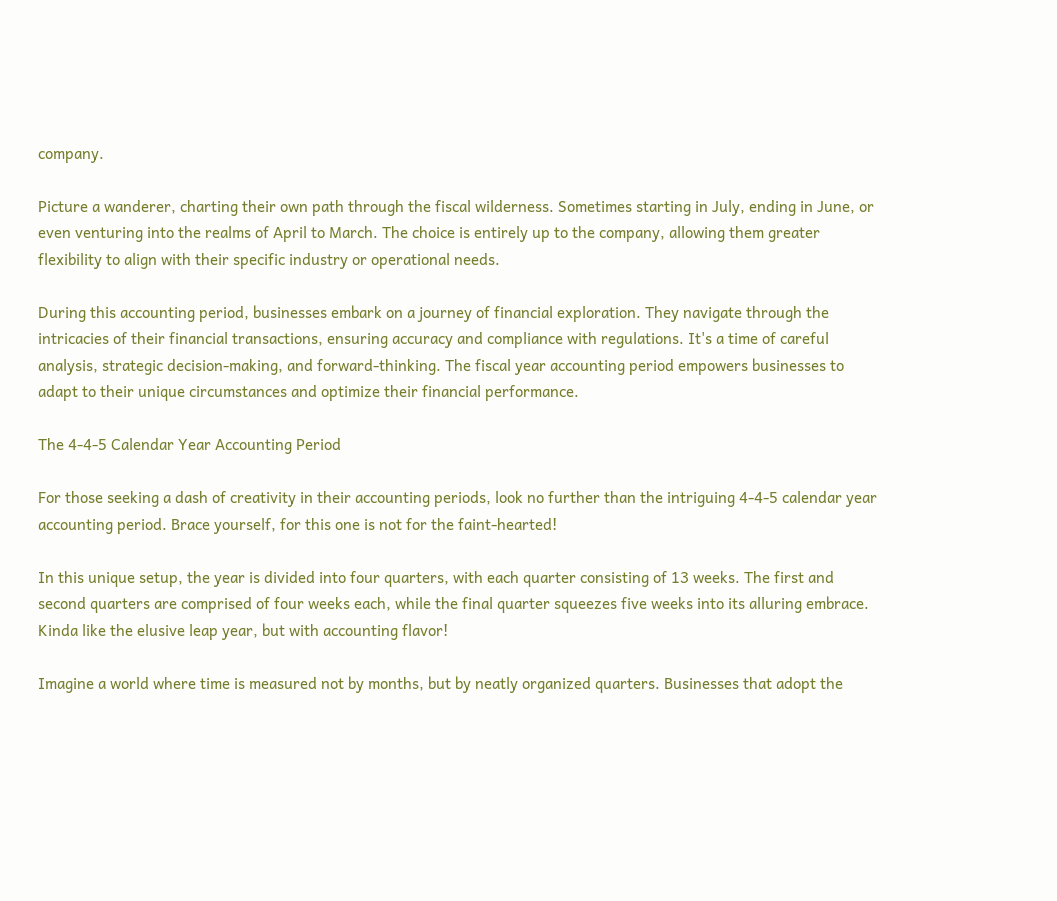company.

Picture a wanderer, charting their own path through the fiscal wilderness. Sometimes starting in July, ending in June, or even venturing into the realms of April to March. The choice is entirely up to the company, allowing them greater flexibility to align with their specific industry or operational needs.

During this accounting period, businesses embark on a journey of financial exploration. They navigate through the intricacies of their financial transactions, ensuring accuracy and compliance with regulations. It's a time of careful analysis, strategic decision-making, and forward-thinking. The fiscal year accounting period empowers businesses to adapt to their unique circumstances and optimize their financial performance.

The 4-4-5 Calendar Year Accounting Period

For those seeking a dash of creativity in their accounting periods, look no further than the intriguing 4-4-5 calendar year accounting period. Brace yourself, for this one is not for the faint-hearted!

In this unique setup, the year is divided into four quarters, with each quarter consisting of 13 weeks. The first and second quarters are comprised of four weeks each, while the final quarter squeezes five weeks into its alluring embrace. Kinda like the elusive leap year, but with accounting flavor!

Imagine a world where time is measured not by months, but by neatly organized quarters. Businesses that adopt the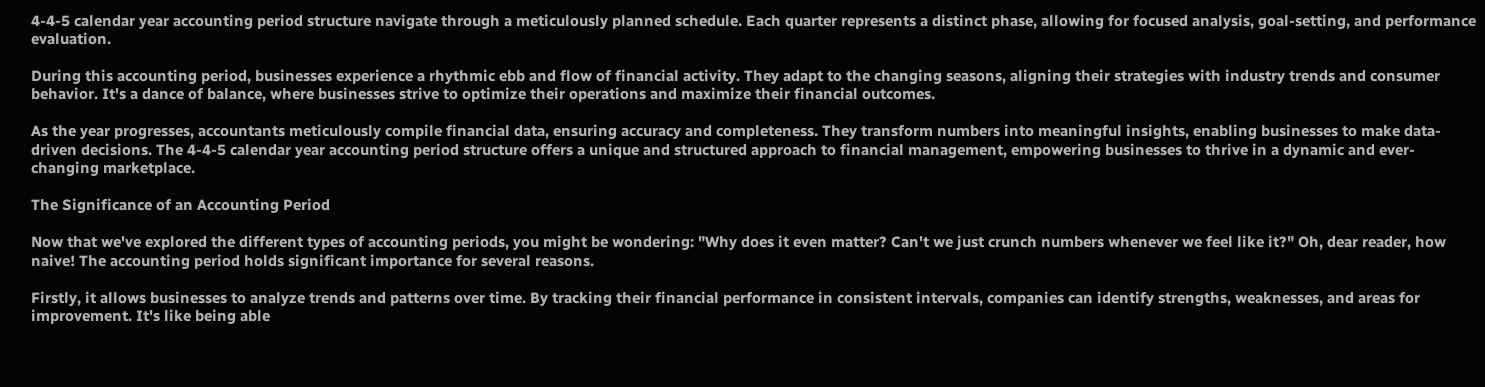4-4-5 calendar year accounting period structure navigate through a meticulously planned schedule. Each quarter represents a distinct phase, allowing for focused analysis, goal-setting, and performance evaluation.

During this accounting period, businesses experience a rhythmic ebb and flow of financial activity. They adapt to the changing seasons, aligning their strategies with industry trends and consumer behavior. It's a dance of balance, where businesses strive to optimize their operations and maximize their financial outcomes.

As the year progresses, accountants meticulously compile financial data, ensuring accuracy and completeness. They transform numbers into meaningful insights, enabling businesses to make data-driven decisions. The 4-4-5 calendar year accounting period structure offers a unique and structured approach to financial management, empowering businesses to thrive in a dynamic and ever-changing marketplace.

The Significance of an Accounting Period

Now that we've explored the different types of accounting periods, you might be wondering: "Why does it even matter? Can't we just crunch numbers whenever we feel like it?" Oh, dear reader, how naive! The accounting period holds significant importance for several reasons.

Firstly, it allows businesses to analyze trends and patterns over time. By tracking their financial performance in consistent intervals, companies can identify strengths, weaknesses, and areas for improvement. It's like being able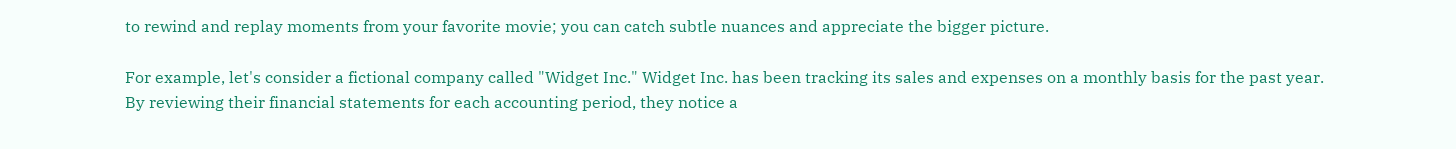to rewind and replay moments from your favorite movie; you can catch subtle nuances and appreciate the bigger picture.

For example, let's consider a fictional company called "Widget Inc." Widget Inc. has been tracking its sales and expenses on a monthly basis for the past year. By reviewing their financial statements for each accounting period, they notice a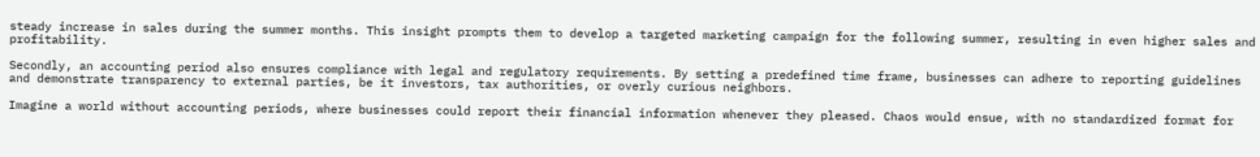steady increase in sales during the summer months. This insight prompts them to develop a targeted marketing campaign for the following summer, resulting in even higher sales and profitability.

Secondly, an accounting period also ensures compliance with legal and regulatory requirements. By setting a predefined time frame, businesses can adhere to reporting guidelines and demonstrate transparency to external parties, be it investors, tax authorities, or overly curious neighbors.

Imagine a world without accounting periods, where businesses could report their financial information whenever they pleased. Chaos would ensue, with no standardized format for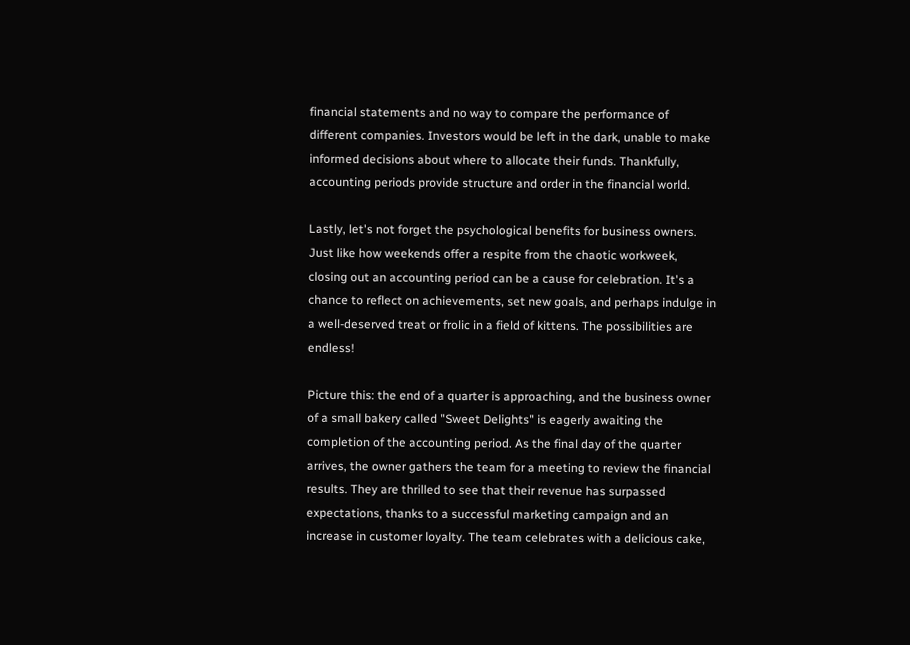financial statements and no way to compare the performance of different companies. Investors would be left in the dark, unable to make informed decisions about where to allocate their funds. Thankfully, accounting periods provide structure and order in the financial world.

Lastly, let's not forget the psychological benefits for business owners. Just like how weekends offer a respite from the chaotic workweek, closing out an accounting period can be a cause for celebration. It's a chance to reflect on achievements, set new goals, and perhaps indulge in a well-deserved treat or frolic in a field of kittens. The possibilities are endless!

Picture this: the end of a quarter is approaching, and the business owner of a small bakery called "Sweet Delights" is eagerly awaiting the completion of the accounting period. As the final day of the quarter arrives, the owner gathers the team for a meeting to review the financial results. They are thrilled to see that their revenue has surpassed expectations, thanks to a successful marketing campaign and an increase in customer loyalty. The team celebrates with a delicious cake,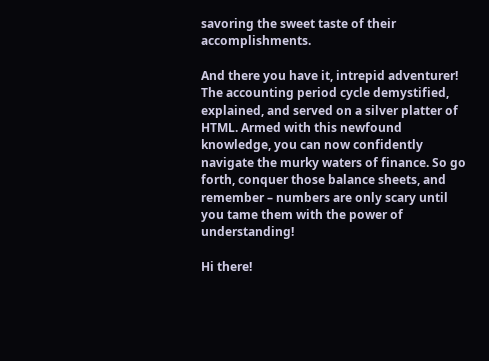savoring the sweet taste of their accomplishments.

And there you have it, intrepid adventurer! The accounting period cycle demystified, explained, and served on a silver platter of HTML. Armed with this newfound knowledge, you can now confidently navigate the murky waters of finance. So go forth, conquer those balance sheets, and remember – numbers are only scary until you tame them with the power of understanding!

Hi there!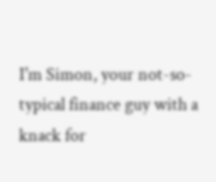I'm Simon, your not-so-typical finance guy with a knack for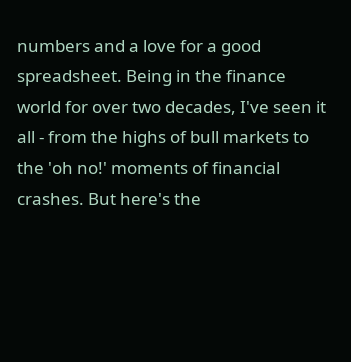numbers and a love for a good spreadsheet. Being in the finance world for over two decades, I've seen it all - from the highs of bull markets to the 'oh no!' moments of financial crashes. But here's the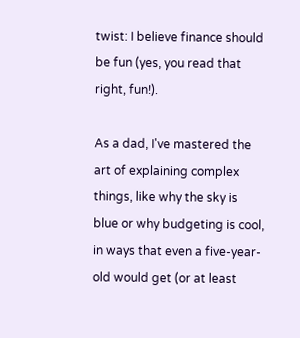twist: I believe finance should be fun (yes, you read that right, fun!).

As a dad, I've mastered the art of explaining complex things, like why the sky is blue or why budgeting is cool, in ways that even a five-year-old would get (or at least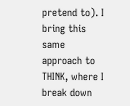pretend to). I bring this same approach to THINK, where I break down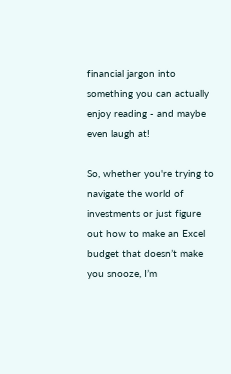financial jargon into something you can actually enjoy reading - and maybe even laugh at!

So, whether you're trying to navigate the world of investments or just figure out how to make an Excel budget that doesn’t make you snooze, I’m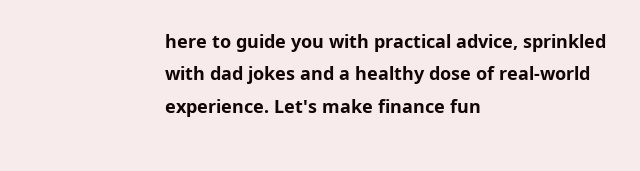here to guide you with practical advice, sprinkled with dad jokes and a healthy dose of real-world experience. Let's make finance fun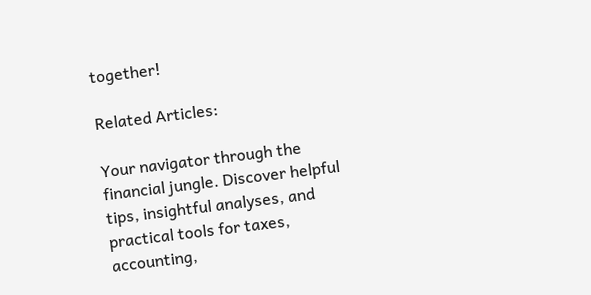together!

Related Articles:

Your navigator through the financial jungle. Discover helpful tips, insightful analyses, and practical tools for taxes, accounting,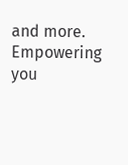and more. Empowering you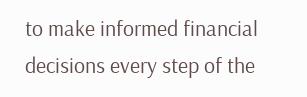to make informed financial decisions every step of the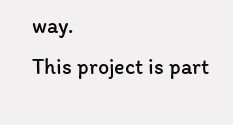way.
This project is part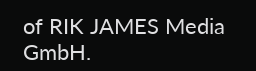of RIK JAMES Media GmbH.